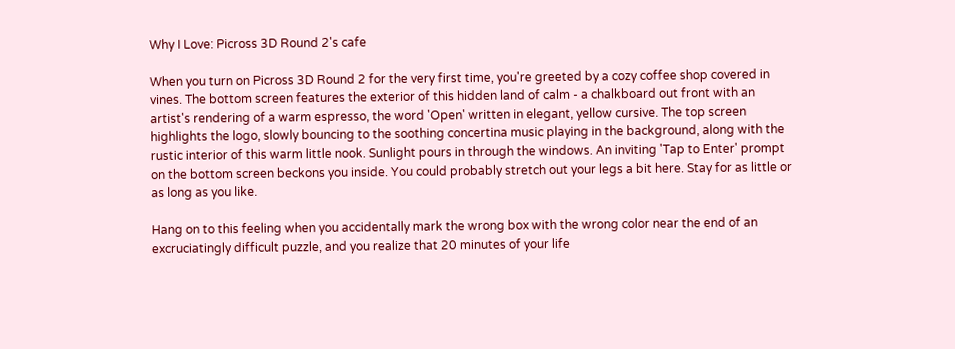Why I Love: Picross 3D Round 2's cafe

When you turn on Picross 3D Round 2 for the very first time, you're greeted by a cozy coffee shop covered in vines. The bottom screen features the exterior of this hidden land of calm - a chalkboard out front with an artist's rendering of a warm espresso, the word 'Open' written in elegant, yellow cursive. The top screen highlights the logo, slowly bouncing to the soothing concertina music playing in the background, along with the rustic interior of this warm little nook. Sunlight pours in through the windows. An inviting 'Tap to Enter' prompt on the bottom screen beckons you inside. You could probably stretch out your legs a bit here. Stay for as little or as long as you like.

Hang on to this feeling when you accidentally mark the wrong box with the wrong color near the end of an excruciatingly difficult puzzle, and you realize that 20 minutes of your life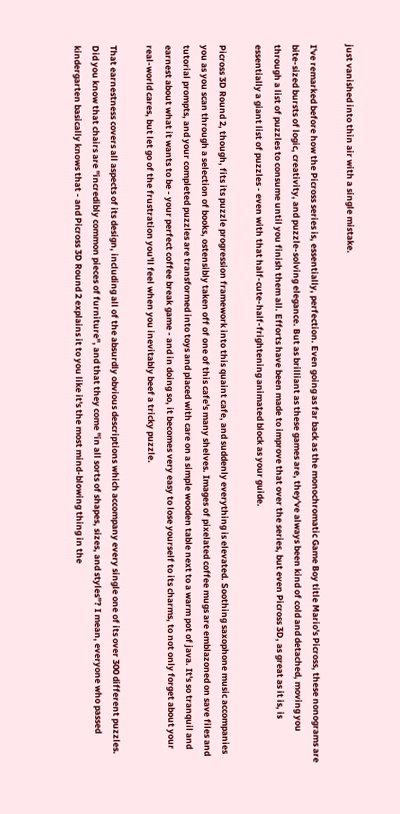just vanished into thin air with a single mistake.

I've remarked before how the Picross series is, essentially, perfection. Even going as far back as the monochromatic Game Boy title Mario's Picross, these nonograms are bite-sized bursts of logic, creativity, and puzzle-solving elegance. But as brilliant as these games are, they've always been kind of cold and detached, moving you through a list of puzzles to consume until you finish them all. Efforts have been made to improve that over the series, but even Picross 3D, as great as it is, is essentially a giant list of puzzles - even with that half-cute-half-frightening animated block as your guide.

Picross 3D Round 2, though, fits its puzzle progression framework into this quaint cafe, and suddenly everything is elevated. Soothing saxophone music accompanies you as you scan through a selection of books, ostensibly taken off of one of this cafe's many shelves. Images of pixelated coffee mugs are emblazoned on save files and tutorial prompts, and your completed puzzles are transformed into toys and placed with care on a simple wooden table next to a warm pot of java. It's so tranquil and earnest about what it wants to be - your perfect coffee break game - and in doing so, it becomes very easy to lose yourself to its charms, to not only forget about your real-world cares, but let go of the frustration you'll feel when you inevitably beef a tricky puzzle.

That earnestness covers all aspects of its design, including all of the absurdly obvious descriptions which accompany every single one of its over 300 different puzzles. Did you know that chairs are "incredibly common pieces of furniture", and that they come "in all sorts of shapes, sizes, and styles"? I mean, everyone who passed kindergarten basically knows that - and Picross 3D Round 2 explains it to you like it's the most mind-blowing thing in the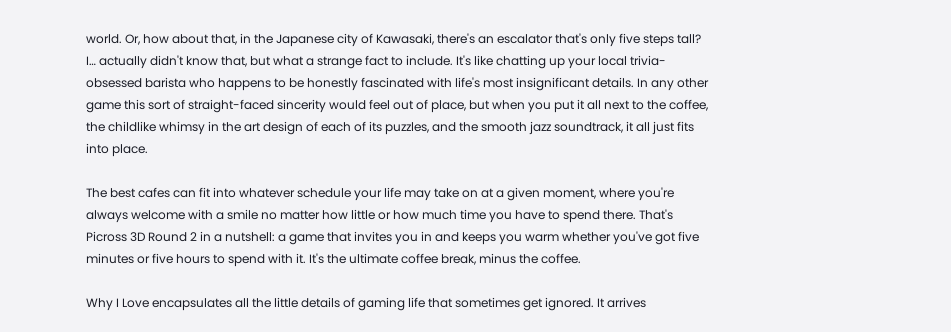world. Or, how about that, in the Japanese city of Kawasaki, there's an escalator that's only five steps tall? I… actually didn't know that, but what a strange fact to include. It's like chatting up your local trivia-obsessed barista who happens to be honestly fascinated with life's most insignificant details. In any other game this sort of straight-faced sincerity would feel out of place, but when you put it all next to the coffee, the childlike whimsy in the art design of each of its puzzles, and the smooth jazz soundtrack, it all just fits into place.

The best cafes can fit into whatever schedule your life may take on at a given moment, where you're always welcome with a smile no matter how little or how much time you have to spend there. That's Picross 3D Round 2 in a nutshell: a game that invites you in and keeps you warm whether you've got five minutes or five hours to spend with it. It's the ultimate coffee break, minus the coffee.

Why I Love encapsulates all the little details of gaming life that sometimes get ignored. It arrives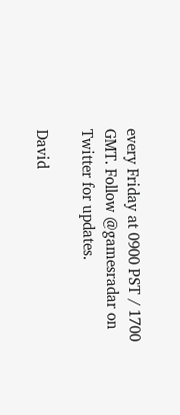every Friday at 0900 PST / 1700 GMT. Follow @gamesradar on Twitter for updates.

David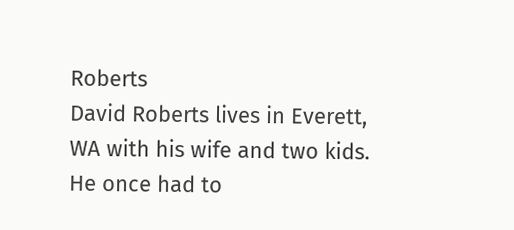Roberts
David Roberts lives in Everett, WA with his wife and two kids. He once had to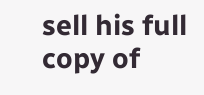sell his full copy of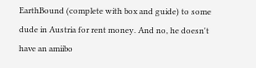EarthBound (complete with box and guide) to some dude in Austria for rent money. And no, he doesn't have an amiibo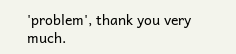'problem', thank you very much.